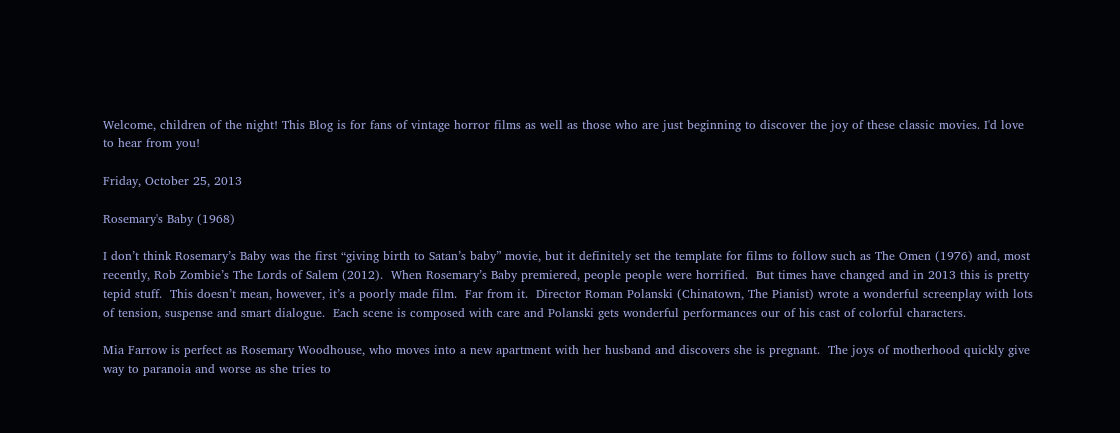Welcome, children of the night! This Blog is for fans of vintage horror films as well as those who are just beginning to discover the joy of these classic movies. I'd love to hear from you!

Friday, October 25, 2013

Rosemary's Baby (1968)

I don’t think Rosemary’s Baby was the first “giving birth to Satan’s baby” movie, but it definitely set the template for films to follow such as The Omen (1976) and, most recently, Rob Zombie’s The Lords of Salem (2012).  When Rosemary’s Baby premiered, people people were horrified.  But times have changed and in 2013 this is pretty tepid stuff.  This doesn’t mean, however, it’s a poorly made film.  Far from it.  Director Roman Polanski (Chinatown, The Pianist) wrote a wonderful screenplay with lots of tension, suspense and smart dialogue.  Each scene is composed with care and Polanski gets wonderful performances our of his cast of colorful characters.

Mia Farrow is perfect as Rosemary Woodhouse, who moves into a new apartment with her husband and discovers she is pregnant.  The joys of motherhood quickly give way to paranoia and worse as she tries to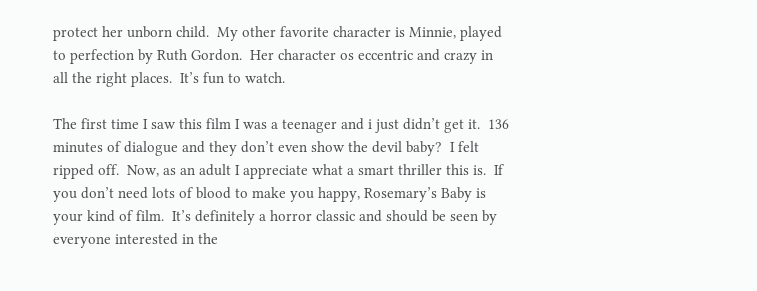protect her unborn child.  My other favorite character is Minnie, played to perfection by Ruth Gordon.  Her character os eccentric and crazy in all the right places.  It’s fun to watch.

The first time I saw this film I was a teenager and i just didn’t get it.  136 minutes of dialogue and they don’t even show the devil baby?  I felt ripped off.  Now, as an adult I appreciate what a smart thriller this is.  If you don’t need lots of blood to make you happy, Rosemary’s Baby is your kind of film.  It’s definitely a horror classic and should be seen by everyone interested in the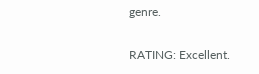genre.

RATING: Excellent.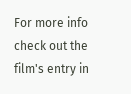For more info check out the film's entry in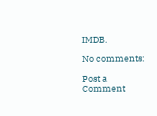IMDB.

No comments:

Post a Comment